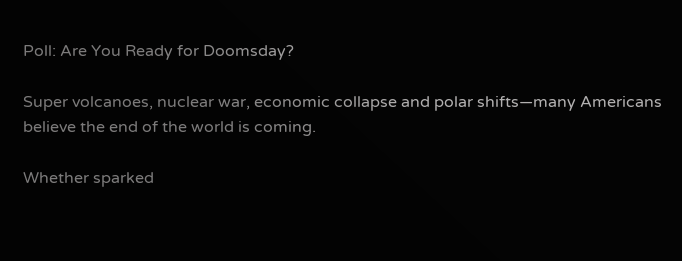Poll: Are You Ready for Doomsday?

Super volcanoes, nuclear war, economic collapse and polar shifts—many Americans believe the end of the world is coming.

Whether sparked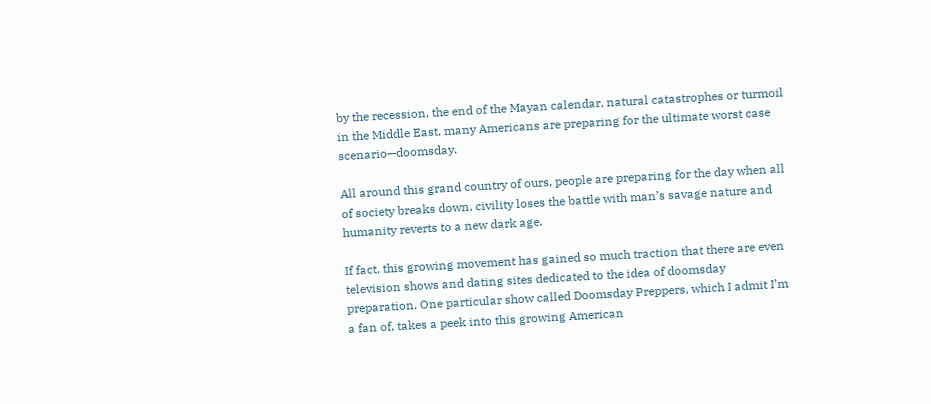by the recession, the end of the Mayan calendar, natural catastrophes or turmoil in the Middle East, many Americans are preparing for the ultimate worst case scenario—doomsday.

All around this grand country of ours, people are preparing for the day when all of society breaks down, civility loses the battle with man’s savage nature and humanity reverts to a new dark age.

If fact, this growing movement has gained so much traction that there are even television shows and dating sites dedicated to the idea of doomsday preparation. One particular show called Doomsday Preppers, which I admit I’m a fan of, takes a peek into this growing American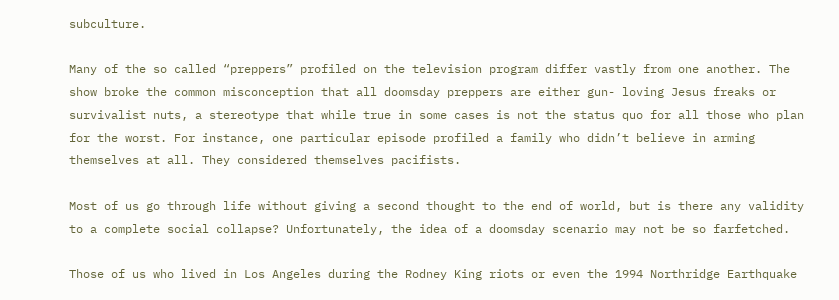subculture.

Many of the so called “preppers” profiled on the television program differ vastly from one another. The show broke the common misconception that all doomsday preppers are either gun- loving Jesus freaks or survivalist nuts, a stereotype that while true in some cases is not the status quo for all those who plan for the worst. For instance, one particular episode profiled a family who didn’t believe in arming themselves at all. They considered themselves pacifists.

Most of us go through life without giving a second thought to the end of world, but is there any validity to a complete social collapse? Unfortunately, the idea of a doomsday scenario may not be so farfetched.

Those of us who lived in Los Angeles during the Rodney King riots or even the 1994 Northridge Earthquake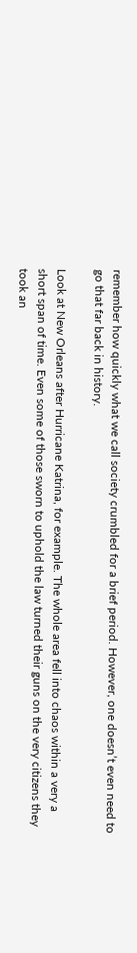remember how quickly what we call society crumbled for a brief period. However, one doesn’t even need to go that far back in history.

Look at New Orleans after Hurricane Katrina, for example. The whole area fell into chaos within a very a short span of time. Even some of those sworn to uphold the law turned their guns on the very citizens they took an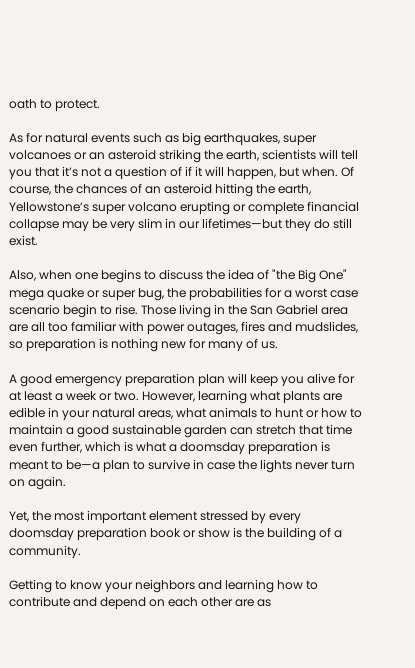oath to protect.

As for natural events such as big earthquakes, super volcanoes or an asteroid striking the earth, scientists will tell you that it’s not a question of if it will happen, but when. Of course, the chances of an asteroid hitting the earth, Yellowstone’s super volcano erupting or complete financial collapse may be very slim in our lifetimes—but they do still exist.

Also, when one begins to discuss the idea of "the Big One" mega quake or super bug, the probabilities for a worst case scenario begin to rise. Those living in the San Gabriel area are all too familiar with power outages, fires and mudslides, so preparation is nothing new for many of us.

A good emergency preparation plan will keep you alive for at least a week or two. However, learning what plants are edible in your natural areas, what animals to hunt or how to maintain a good sustainable garden can stretch that time even further, which is what a doomsday preparation is meant to be—a plan to survive in case the lights never turn on again.

Yet, the most important element stressed by every doomsday preparation book or show is the building of a community.

Getting to know your neighbors and learning how to contribute and depend on each other are as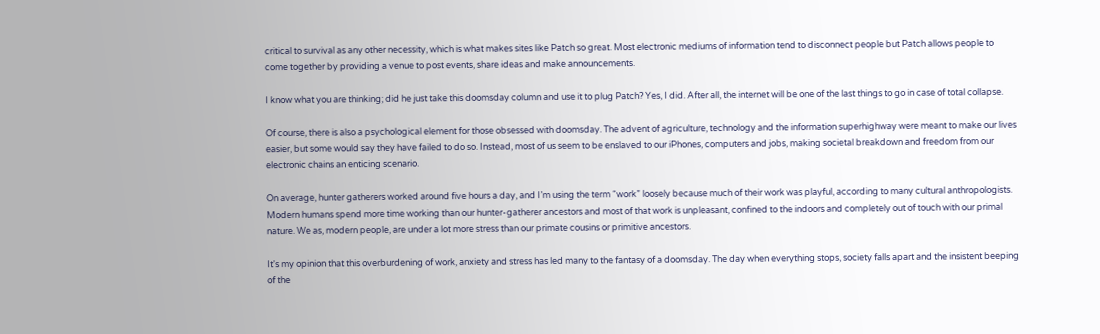critical to survival as any other necessity, which is what makes sites like Patch so great. Most electronic mediums of information tend to disconnect people but Patch allows people to come together by providing a venue to post events, share ideas and make announcements.

I know what you are thinking; did he just take this doomsday column and use it to plug Patch? Yes, I did. After all, the internet will be one of the last things to go in case of total collapse.

Of course, there is also a psychological element for those obsessed with doomsday. The advent of agriculture, technology and the information superhighway were meant to make our lives easier, but some would say they have failed to do so. Instead, most of us seem to be enslaved to our iPhones, computers and jobs, making societal breakdown and freedom from our electronic chains an enticing scenario.

On average, hunter gatherers worked around five hours a day, and I’m using the term “work” loosely because much of their work was playful, according to many cultural anthropologists. Modern humans spend more time working than our hunter-gatherer ancestors and most of that work is unpleasant, confined to the indoors and completely out of touch with our primal nature. We as, modern people, are under a lot more stress than our primate cousins or primitive ancestors.

It's my opinion that this overburdening of work, anxiety and stress has led many to the fantasy of a doomsday. The day when everything stops, society falls apart and the insistent beeping of the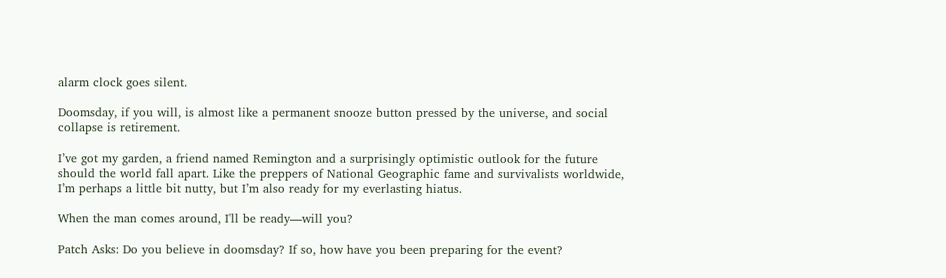alarm clock goes silent.

Doomsday, if you will, is almost like a permanent snooze button pressed by the universe, and social collapse is retirement.

I’ve got my garden, a friend named Remington and a surprisingly optimistic outlook for the future should the world fall apart. Like the preppers of National Geographic fame and survivalists worldwide, I’m perhaps a little bit nutty, but I’m also ready for my everlasting hiatus.

When the man comes around, I'll be ready—will you?

Patch Asks: Do you believe in doomsday? If so, how have you been preparing for the event?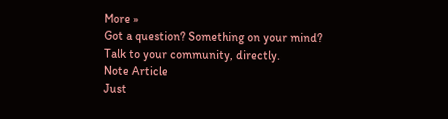More »
Got a question? Something on your mind? Talk to your community, directly.
Note Article
Just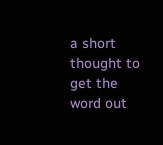a short thought to get the word out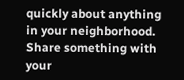quickly about anything in your neighborhood.
Share something with your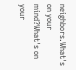neighbors.What's on your mind?What's on your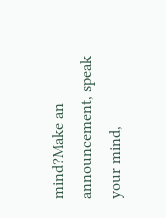mind?Make an announcement, speak your mind,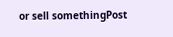or sell somethingPost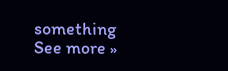something
See more »